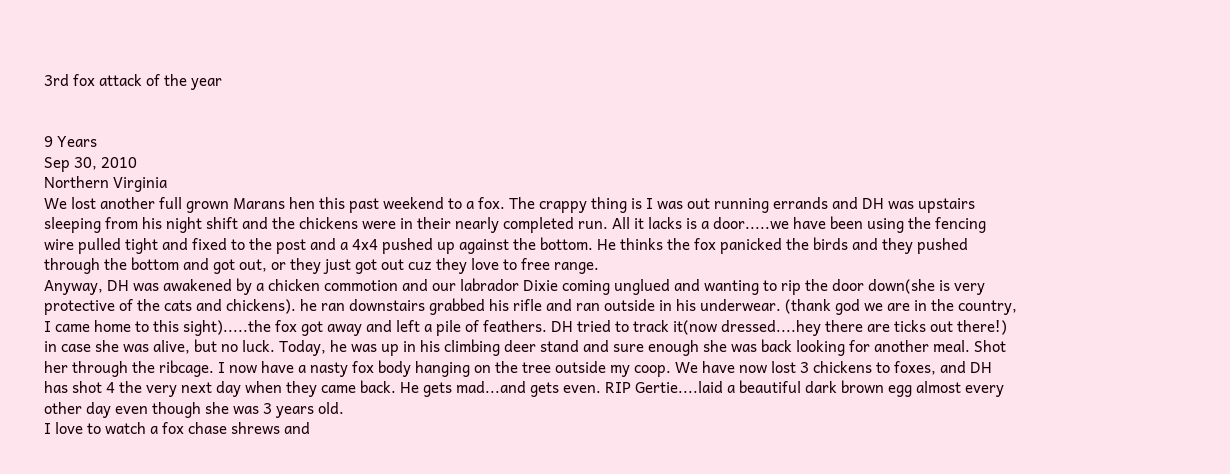3rd fox attack of the year


9 Years
Sep 30, 2010
Northern Virginia
We lost another full grown Marans hen this past weekend to a fox. The crappy thing is I was out running errands and DH was upstairs sleeping from his night shift and the chickens were in their nearly completed run. All it lacks is a door.....we have been using the fencing wire pulled tight and fixed to the post and a 4x4 pushed up against the bottom. He thinks the fox panicked the birds and they pushed through the bottom and got out, or they just got out cuz they love to free range.
Anyway, DH was awakened by a chicken commotion and our labrador Dixie coming unglued and wanting to rip the door down(she is very protective of the cats and chickens). he ran downstairs grabbed his rifle and ran outside in his underwear. (thank god we are in the country, I came home to this sight).....the fox got away and left a pile of feathers. DH tried to track it(now dressed....hey there are ticks out there!) in case she was alive, but no luck. Today, he was up in his climbing deer stand and sure enough she was back looking for another meal. Shot her through the ribcage. I now have a nasty fox body hanging on the tree outside my coop. We have now lost 3 chickens to foxes, and DH has shot 4 the very next day when they came back. He gets mad...and gets even. RIP Gertie....laid a beautiful dark brown egg almost every other day even though she was 3 years old.
I love to watch a fox chase shrews and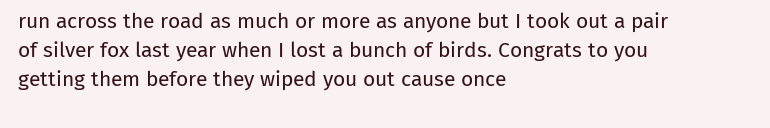run across the road as much or more as anyone but I took out a pair of silver fox last year when I lost a bunch of birds. Congrats to you getting them before they wiped you out cause once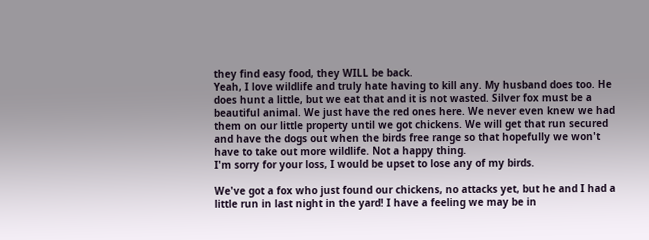they find easy food, they WILL be back.
Yeah, I love wildlife and truly hate having to kill any. My husband does too. He does hunt a little, but we eat that and it is not wasted. Silver fox must be a beautiful animal. We just have the red ones here. We never even knew we had them on our little property until we got chickens. We will get that run secured and have the dogs out when the birds free range so that hopefully we won't have to take out more wildlife. Not a happy thing.
I'm sorry for your loss, I would be upset to lose any of my birds.

We've got a fox who just found our chickens, no attacks yet, but he and I had a little run in last night in the yard! I have a feeling we may be in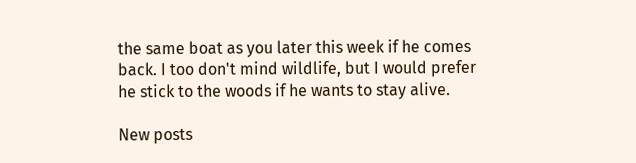the same boat as you later this week if he comes back. I too don't mind wildlife, but I would prefer he stick to the woods if he wants to stay alive.

New posts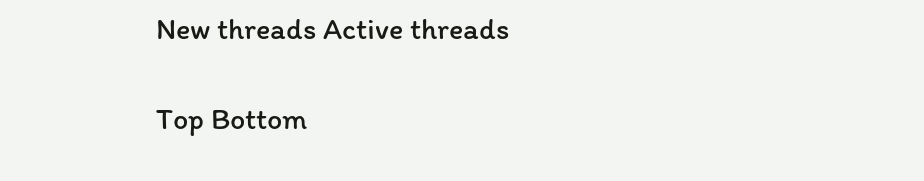New threads Active threads

Top Bottom